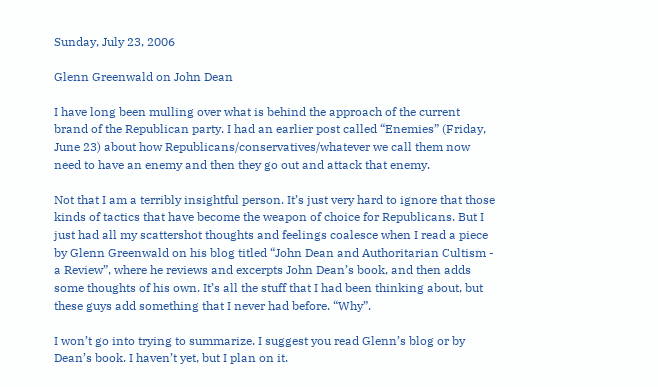Sunday, July 23, 2006

Glenn Greenwald on John Dean

I have long been mulling over what is behind the approach of the current brand of the Republican party. I had an earlier post called “Enemies” (Friday, June 23) about how Republicans/conservatives/whatever we call them now need to have an enemy and then they go out and attack that enemy.

Not that I am a terribly insightful person. It’s just very hard to ignore that those kinds of tactics that have become the weapon of choice for Republicans. But I just had all my scattershot thoughts and feelings coalesce when I read a piece by Glenn Greenwald on his blog titled “John Dean and Authoritarian Cultism - a Review”, where he reviews and excerpts John Dean’s book, and then adds some thoughts of his own. It’s all the stuff that I had been thinking about, but these guys add something that I never had before. “Why”.

I won’t go into trying to summarize. I suggest you read Glenn’s blog or by Dean’s book. I haven’t yet, but I plan on it.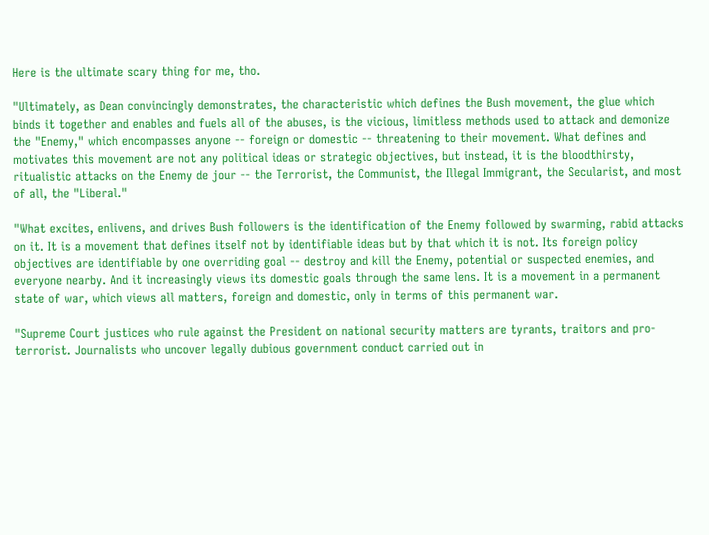Here is the ultimate scary thing for me, tho.

"Ultimately, as Dean convincingly demonstrates, the characteristic which defines the Bush movement, the glue which binds it together and enables and fuels all of the abuses, is the vicious, limitless methods used to attack and demonize the "Enemy," which encompasses anyone -- foreign or domestic -- threatening to their movement. What defines and motivates this movement are not any political ideas or strategic objectives, but instead, it is the bloodthirsty, ritualistic attacks on the Enemy de jour -- the Terrorist, the Communist, the Illegal Immigrant, the Secularist, and most of all, the "Liberal."

"What excites, enlivens, and drives Bush followers is the identification of the Enemy followed by swarming, rabid attacks on it. It is a movement that defines itself not by identifiable ideas but by that which it is not. Its foreign policy objectives are identifiable by one overriding goal -- destroy and kill the Enemy, potential or suspected enemies, and everyone nearby. And it increasingly views its domestic goals through the same lens. It is a movement in a permanent state of war, which views all matters, foreign and domestic, only in terms of this permanent war.

"Supreme Court justices who rule against the President on national security matters are tyrants, traitors and pro-terrorist. Journalists who uncover legally dubious government conduct carried out in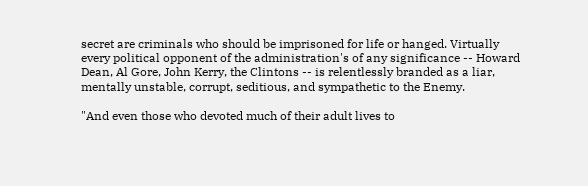secret are criminals who should be imprisoned for life or hanged. Virtually every political opponent of the administration's of any significance -- Howard Dean, Al Gore, John Kerry, the Clintons -- is relentlessly branded as a liar, mentally unstable, corrupt, seditious, and sympathetic to the Enemy.

"And even those who devoted much of their adult lives to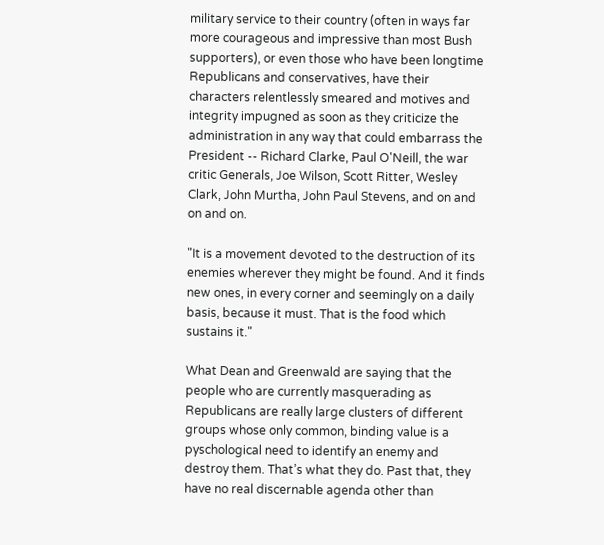military service to their country (often in ways far more courageous and impressive than most Bush supporters), or even those who have been longtime Republicans and conservatives, have their characters relentlessly smeared and motives and integrity impugned as soon as they criticize the administration in any way that could embarrass the President -- Richard Clarke, Paul O'Neill, the war critic Generals, Joe Wilson, Scott Ritter, Wesley Clark, John Murtha, John Paul Stevens, and on and on and on.

"It is a movement devoted to the destruction of its enemies wherever they might be found. And it finds new ones, in every corner and seemingly on a daily basis, because it must. That is the food which sustains it."

What Dean and Greenwald are saying that the people who are currently masquerading as Republicans are really large clusters of different groups whose only common, binding value is a pyschological need to identify an enemy and destroy them. That’s what they do. Past that, they have no real discernable agenda other than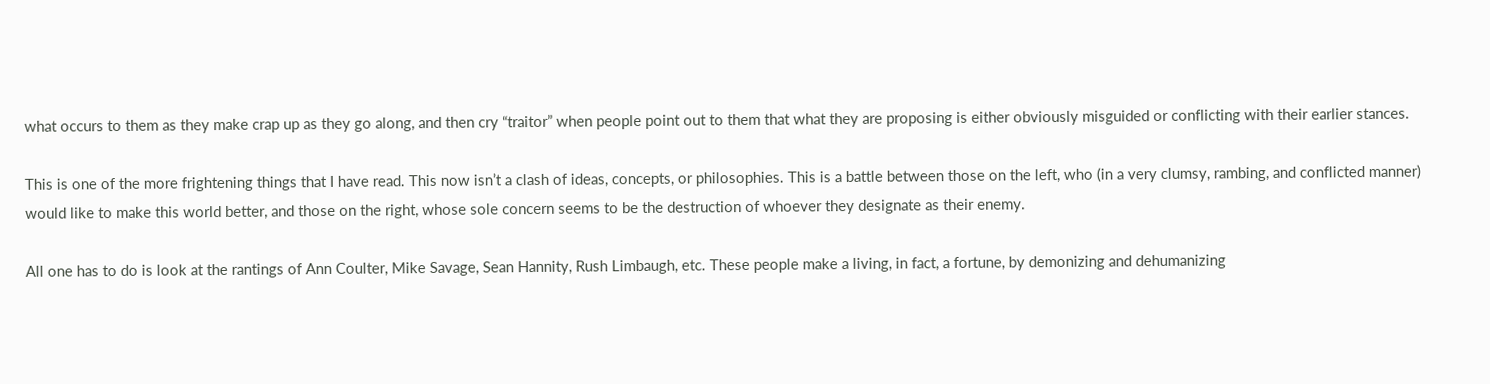what occurs to them as they make crap up as they go along, and then cry “traitor” when people point out to them that what they are proposing is either obviously misguided or conflicting with their earlier stances.

This is one of the more frightening things that I have read. This now isn’t a clash of ideas, concepts, or philosophies. This is a battle between those on the left, who (in a very clumsy, rambing, and conflicted manner) would like to make this world better, and those on the right, whose sole concern seems to be the destruction of whoever they designate as their enemy.

All one has to do is look at the rantings of Ann Coulter, Mike Savage, Sean Hannity, Rush Limbaugh, etc. These people make a living, in fact, a fortune, by demonizing and dehumanizing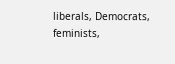liberals, Democrats, feminists,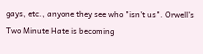gays, etc., anyone they see who "isn't us". Orwell’s Two Minute Hate is becoming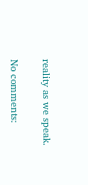reality as we speak.

No comments: